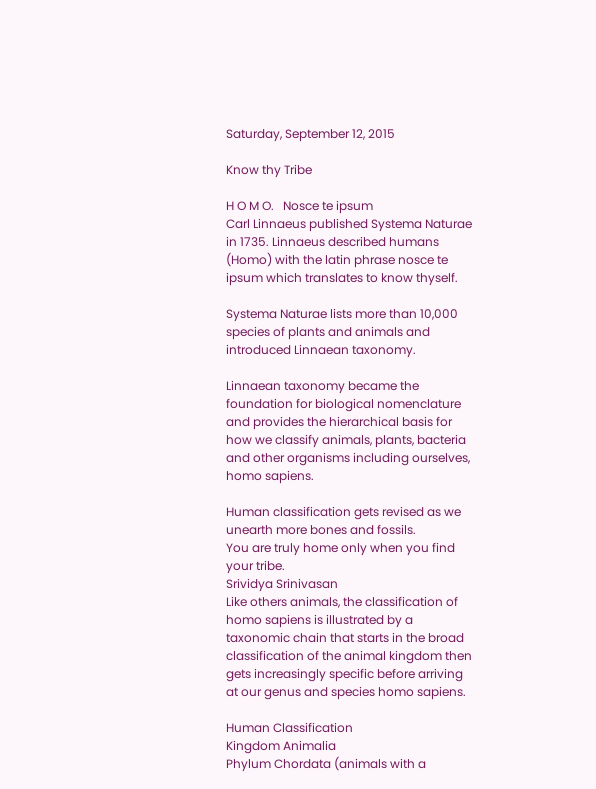Saturday, September 12, 2015

Know thy Tribe

H O M O.   Nosce te ipsum
Carl Linnaeus published Systema Naturae in 1735. Linnaeus described humans (Homo) with the latin phrase nosce te ipsum which translates to know thyself.

Systema Naturae lists more than 10,000 species of plants and animals and introduced Linnaean taxonomy.

Linnaean taxonomy became the foundation for biological nomenclature and provides the hierarchical basis for how we classify animals, plants, bacteria and other organisms including ourselves, homo sapiens.

Human classification gets revised as we unearth more bones and fossils.
You are truly home only when you find your tribe.
Srividya Srinivasan
Like others animals, the classification of homo sapiens is illustrated by a taxonomic chain that starts in the broad classification of the animal kingdom then gets increasingly specific before arriving at our genus and species homo sapiens.

Human Classification
Kingdom Animalia
Phylum Chordata (animals with a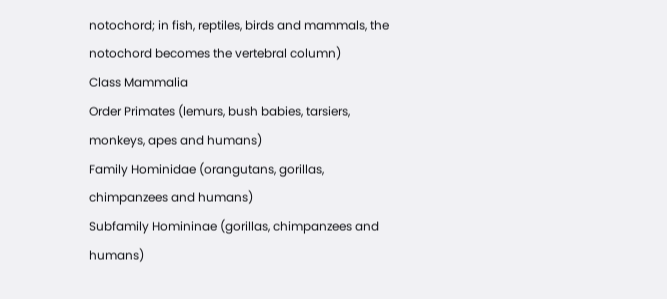notochord; in fish, reptiles, birds and mammals, the notochord becomes the vertebral column)
Class Mammalia
Order Primates (lemurs, bush babies, tarsiers, monkeys, apes and humans)
Family Hominidae (orangutans, gorillas, chimpanzees and humans)
Subfamily Homininae (gorillas, chimpanzees and humans)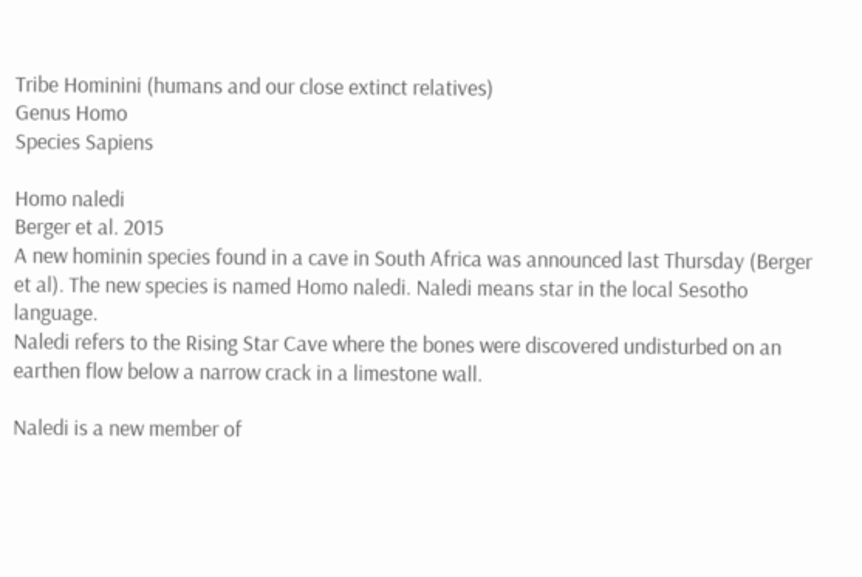Tribe Hominini (humans and our close extinct relatives)
Genus Homo
Species Sapiens

Homo naledi
Berger et al. 2015
A new hominin species found in a cave in South Africa was announced last Thursday (Berger et al). The new species is named Homo naledi. Naledi means star in the local Sesotho language.
Naledi refers to the Rising Star Cave where the bones were discovered undisturbed on an earthen flow below a narrow crack in a limestone wall.

Naledi is a new member of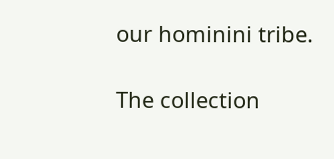our hominini tribe.

The collection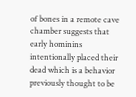of bones in a remote cave chamber suggests that early hominins intentionally placed their dead which is a behavior previously thought to be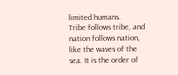limited humans.
Tribe follows tribe, and nation follows nation, like the waves of the sea. It is the order of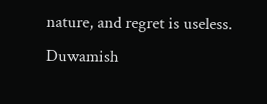nature, and regret is useless.
Duwamish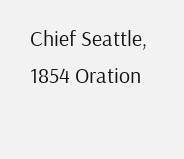Chief Seattle, 1854 Oration